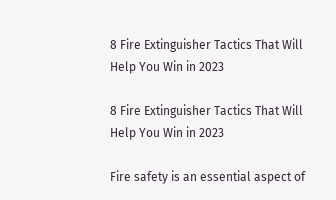8 Fire Extinguisher Tactics That Will Help You Win in 2023

8 Fire Extinguisher Tactics That Will Help You Win in 2023

Fire safety is an essential aspect of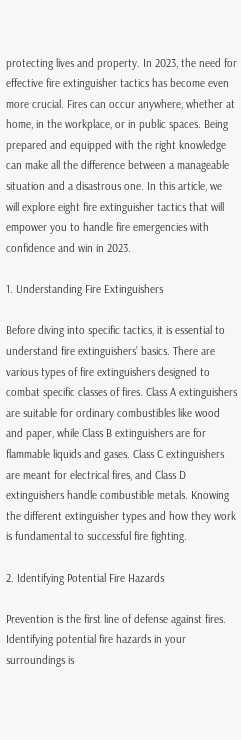protecting lives and property. In 2023, the need for effective fire extinguisher tactics has become even more crucial. Fires can occur anywhere, whether at home, in the workplace, or in public spaces. Being prepared and equipped with the right knowledge can make all the difference between a manageable situation and a disastrous one. In this article, we will explore eight fire extinguisher tactics that will empower you to handle fire emergencies with confidence and win in 2023.

1. Understanding Fire Extinguishers

Before diving into specific tactics, it is essential to understand fire extinguishers’ basics. There are various types of fire extinguishers designed to combat specific classes of fires. Class A extinguishers are suitable for ordinary combustibles like wood and paper, while Class B extinguishers are for flammable liquids and gases. Class C extinguishers are meant for electrical fires, and Class D extinguishers handle combustible metals. Knowing the different extinguisher types and how they work is fundamental to successful fire fighting.

2. Identifying Potential Fire Hazards

Prevention is the first line of defense against fires. Identifying potential fire hazards in your surroundings is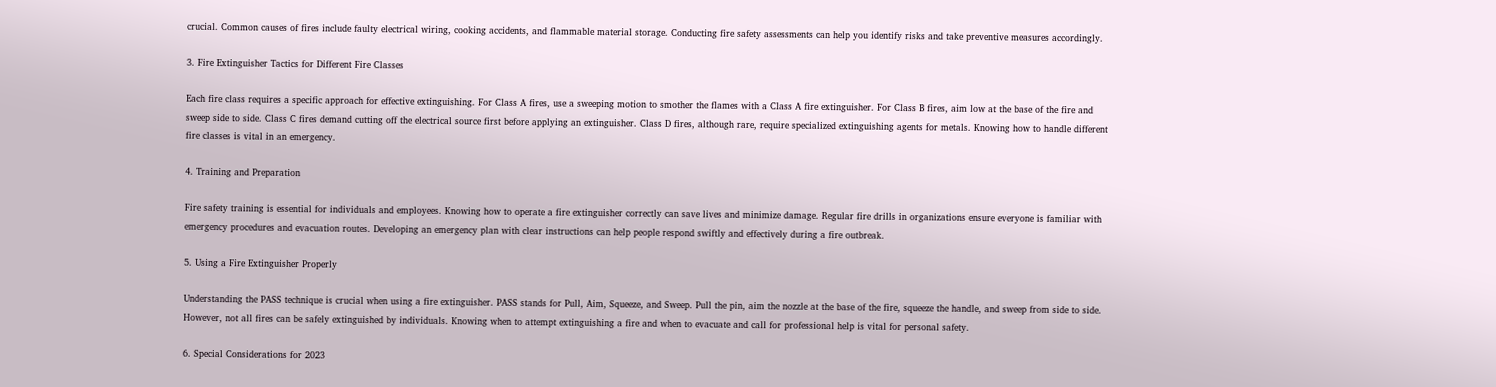crucial. Common causes of fires include faulty electrical wiring, cooking accidents, and flammable material storage. Conducting fire safety assessments can help you identify risks and take preventive measures accordingly.

3. Fire Extinguisher Tactics for Different Fire Classes

Each fire class requires a specific approach for effective extinguishing. For Class A fires, use a sweeping motion to smother the flames with a Class A fire extinguisher. For Class B fires, aim low at the base of the fire and sweep side to side. Class C fires demand cutting off the electrical source first before applying an extinguisher. Class D fires, although rare, require specialized extinguishing agents for metals. Knowing how to handle different fire classes is vital in an emergency.

4. Training and Preparation

Fire safety training is essential for individuals and employees. Knowing how to operate a fire extinguisher correctly can save lives and minimize damage. Regular fire drills in organizations ensure everyone is familiar with emergency procedures and evacuation routes. Developing an emergency plan with clear instructions can help people respond swiftly and effectively during a fire outbreak.

5. Using a Fire Extinguisher Properly

Understanding the PASS technique is crucial when using a fire extinguisher. PASS stands for Pull, Aim, Squeeze, and Sweep. Pull the pin, aim the nozzle at the base of the fire, squeeze the handle, and sweep from side to side. However, not all fires can be safely extinguished by individuals. Knowing when to attempt extinguishing a fire and when to evacuate and call for professional help is vital for personal safety.

6. Special Considerations for 2023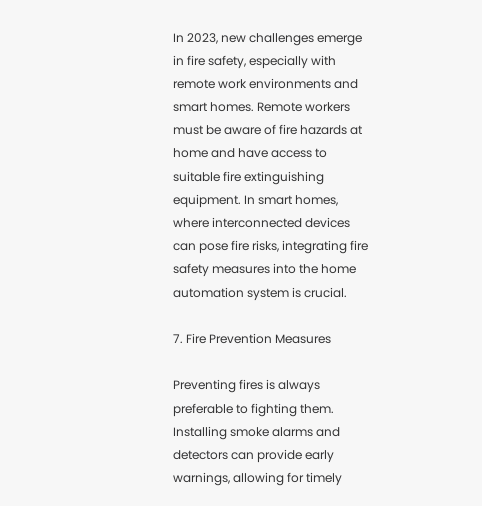In 2023, new challenges emerge in fire safety, especially with remote work environments and smart homes. Remote workers must be aware of fire hazards at home and have access to suitable fire extinguishing equipment. In smart homes, where interconnected devices can pose fire risks, integrating fire safety measures into the home automation system is crucial.

7. Fire Prevention Measures

Preventing fires is always preferable to fighting them. Installing smoke alarms and detectors can provide early warnings, allowing for timely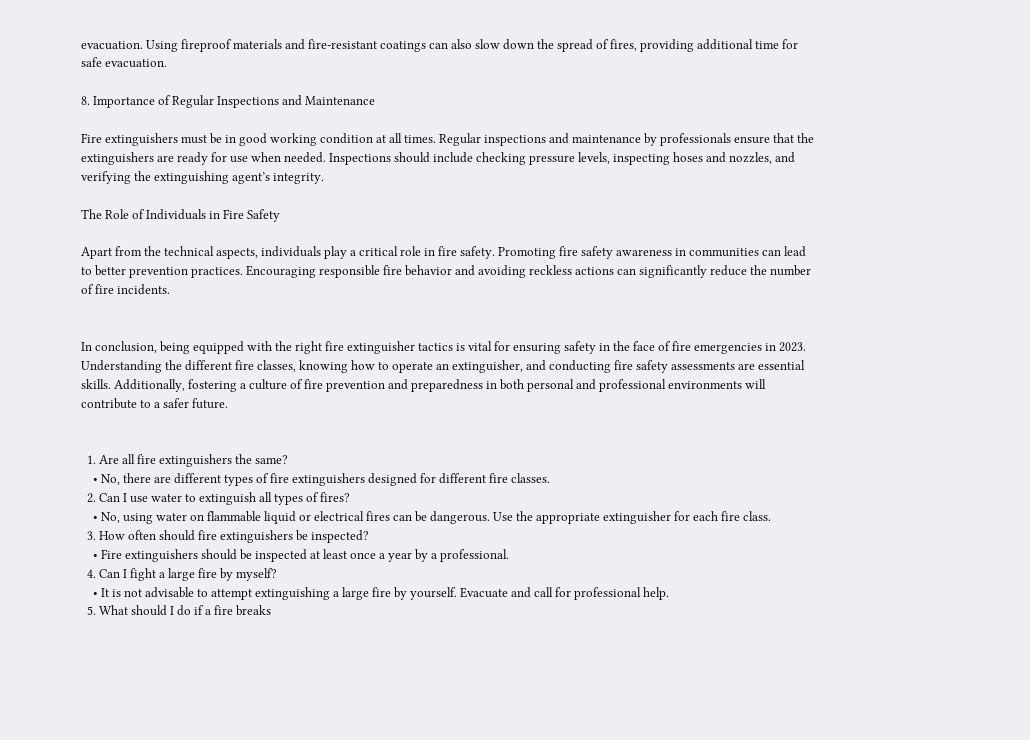evacuation. Using fireproof materials and fire-resistant coatings can also slow down the spread of fires, providing additional time for safe evacuation.

8. Importance of Regular Inspections and Maintenance

Fire extinguishers must be in good working condition at all times. Regular inspections and maintenance by professionals ensure that the extinguishers are ready for use when needed. Inspections should include checking pressure levels, inspecting hoses and nozzles, and verifying the extinguishing agent’s integrity.

The Role of Individuals in Fire Safety

Apart from the technical aspects, individuals play a critical role in fire safety. Promoting fire safety awareness in communities can lead to better prevention practices. Encouraging responsible fire behavior and avoiding reckless actions can significantly reduce the number of fire incidents.


In conclusion, being equipped with the right fire extinguisher tactics is vital for ensuring safety in the face of fire emergencies in 2023. Understanding the different fire classes, knowing how to operate an extinguisher, and conducting fire safety assessments are essential skills. Additionally, fostering a culture of fire prevention and preparedness in both personal and professional environments will contribute to a safer future.


  1. Are all fire extinguishers the same?
    • No, there are different types of fire extinguishers designed for different fire classes.
  2. Can I use water to extinguish all types of fires?
    • No, using water on flammable liquid or electrical fires can be dangerous. Use the appropriate extinguisher for each fire class.
  3. How often should fire extinguishers be inspected?
    • Fire extinguishers should be inspected at least once a year by a professional.
  4. Can I fight a large fire by myself?
    • It is not advisable to attempt extinguishing a large fire by yourself. Evacuate and call for professional help.
  5. What should I do if a fire breaks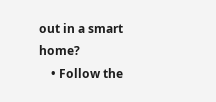out in a smart home?
    • Follow the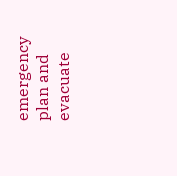emergency plan and evacuate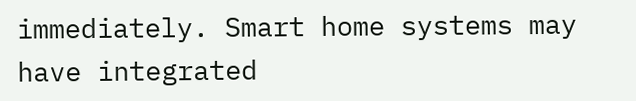immediately. Smart home systems may have integrated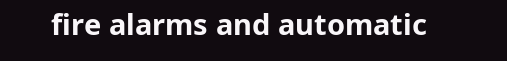fire alarms and automatic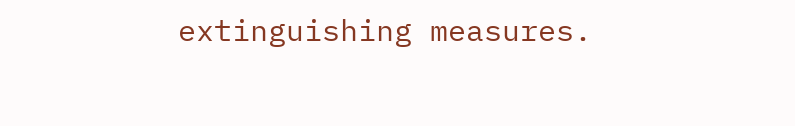extinguishing measures.